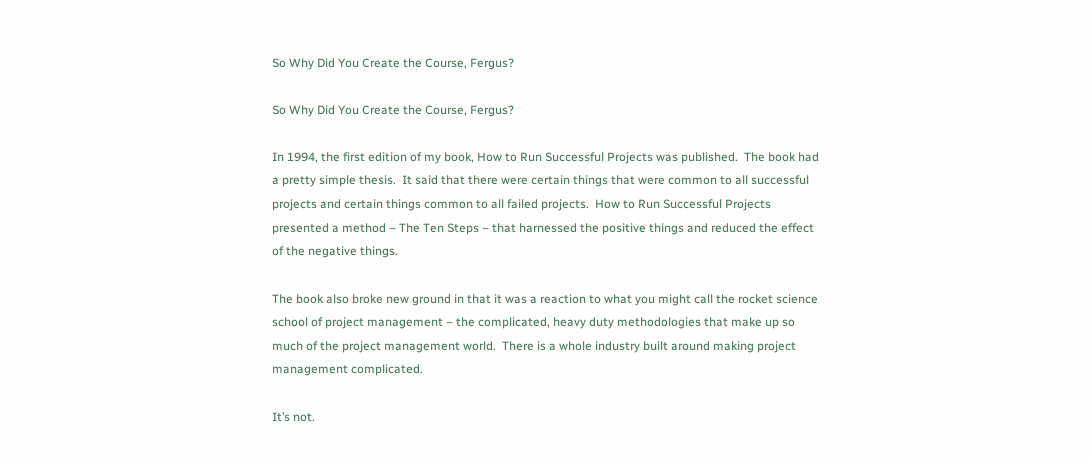So Why Did You Create the Course, Fergus?

So Why Did You Create the Course, Fergus?

In 1994, the first edition of my book, How to Run Successful Projects was published.  The book had a pretty simple thesis.  It said that there were certain things that were common to all successful projects and certain things common to all failed projects.  How to Run Successful Projects presented a method – The Ten Steps – that harnessed the positive things and reduced the effect of the negative things.

The book also broke new ground in that it was a reaction to what you might call the rocket science school of project management – the complicated, heavy duty methodologies that make up so much of the project management world.  There is a whole industry built around making project management complicated.

It’s not.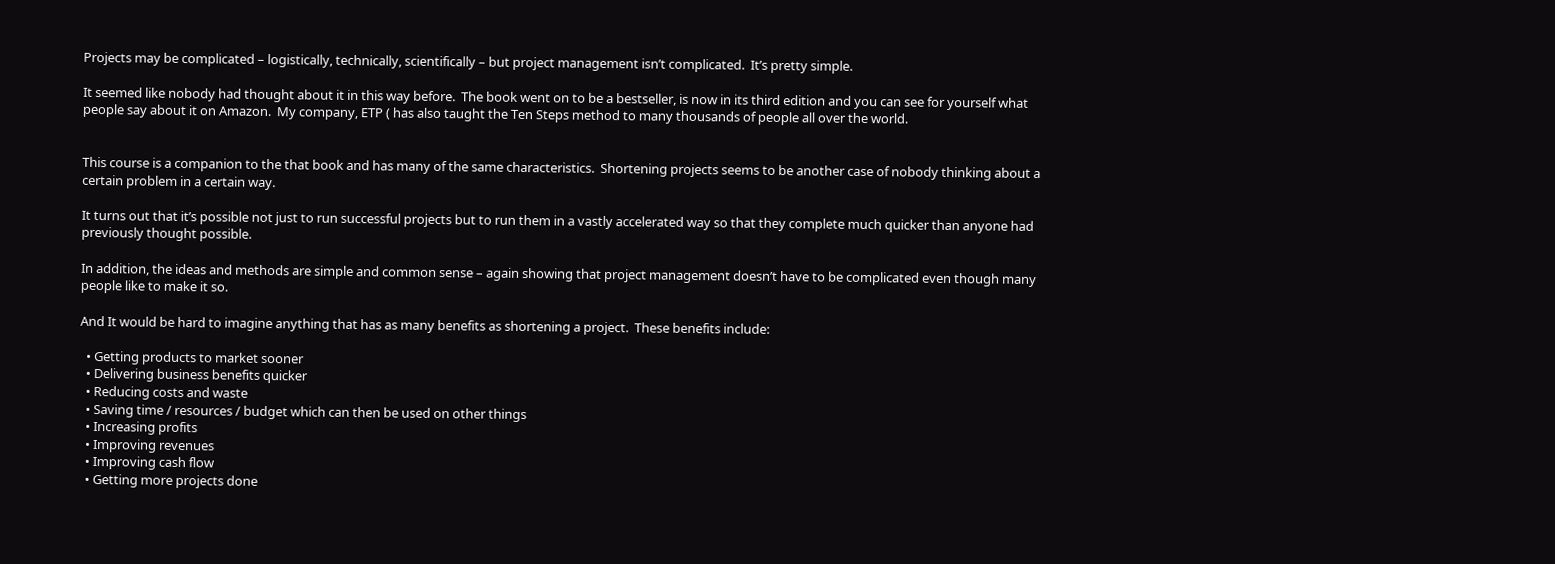Projects may be complicated – logistically, technically, scientifically – but project management isn’t complicated.  It’s pretty simple.

It seemed like nobody had thought about it in this way before.  The book went on to be a bestseller, is now in its third edition and you can see for yourself what people say about it on Amazon.  My company, ETP ( has also taught the Ten Steps method to many thousands of people all over the world.


This course is a companion to the that book and has many of the same characteristics.  Shortening projects seems to be another case of nobody thinking about a certain problem in a certain way.

It turns out that it’s possible not just to run successful projects but to run them in a vastly accelerated way so that they complete much quicker than anyone had previously thought possible.

In addition, the ideas and methods are simple and common sense – again showing that project management doesn’t have to be complicated even though many people like to make it so.

And It would be hard to imagine anything that has as many benefits as shortening a project.  These benefits include:

  • Getting products to market sooner
  • Delivering business benefits quicker
  • Reducing costs and waste
  • Saving time / resources / budget which can then be used on other things
  • Increasing profits
  • Improving revenues
  • Improving cash flow
  • Getting more projects done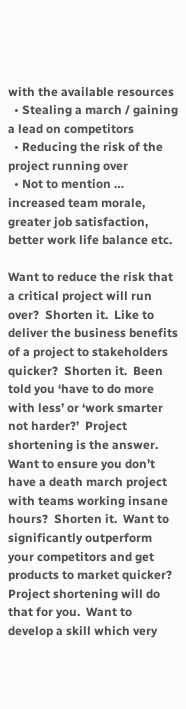with the available resources
  • Stealing a march / gaining a lead on competitors
  • Reducing the risk of the project running over
  • Not to mention … increased team morale, greater job satisfaction, better work life balance etc.

Want to reduce the risk that a critical project will run over?  Shorten it.  Like to deliver the business benefits of a project to stakeholders quicker?  Shorten it.  Been told you ‘have to do more with less’ or ‘work smarter not harder?’  Project shortening is the answer.  Want to ensure you don’t have a death march project with teams working insane hours?  Shorten it.  Want to significantly outperform your competitors and get products to market quicker?  Project shortening will do that for you.  Want to develop a skill which very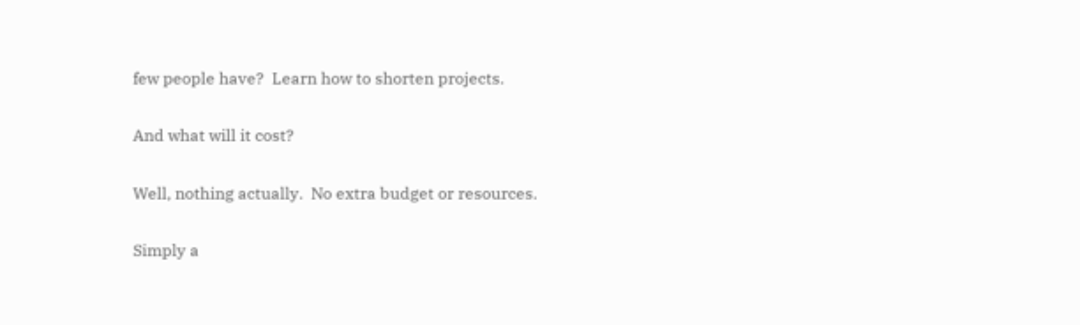few people have?  Learn how to shorten projects.

And what will it cost?

Well, nothing actually.  No extra budget or resources.

Simply a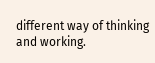different way of thinking and working.